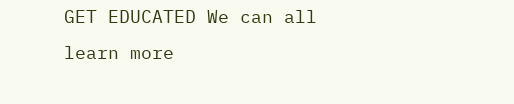GET EDUCATED We can all learn more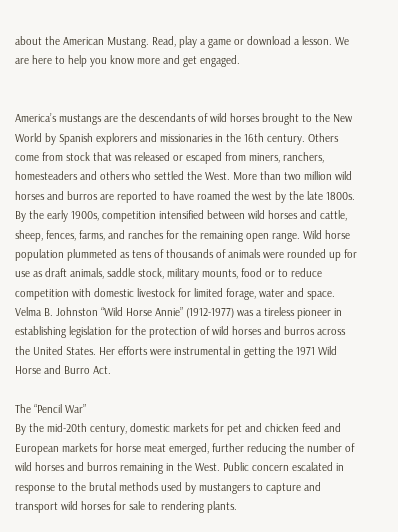about the American Mustang. Read, play a game or download a lesson. We are here to help you know more and get engaged.


America’s mustangs are the descendants of wild horses brought to the New World by Spanish explorers and missionaries in the 16th century. Others come from stock that was released or escaped from miners, ranchers, homesteaders and others who settled the West. More than two million wild horses and burros are reported to have roamed the west by the late 1800s. By the early 1900s, competition intensified between wild horses and cattle, sheep, fences, farms, and ranches for the remaining open range. Wild horse population plummeted as tens of thousands of animals were rounded up for use as draft animals, saddle stock, military mounts, food or to reduce competition with domestic livestock for limited forage, water and space.
Velma B. Johnston “Wild Horse Annie” (1912-1977) was a tireless pioneer in establishing legislation for the protection of wild horses and burros across the United States. Her efforts were instrumental in getting the 1971 Wild Horse and Burro Act.

The “Pencil War”
By the mid-20th century, domestic markets for pet and chicken feed and European markets for horse meat emerged, further reducing the number of wild horses and burros remaining in the West. Public concern escalated in response to the brutal methods used by mustangers to capture and transport wild horses for sale to rendering plants.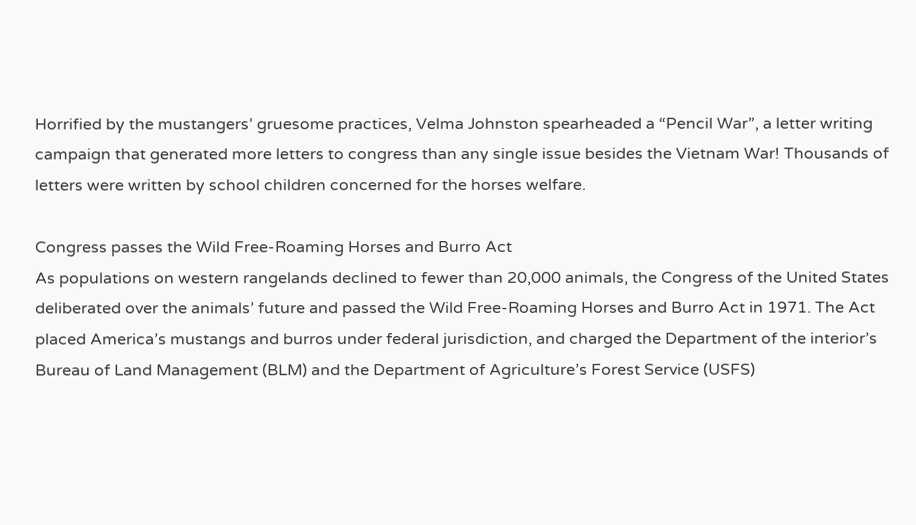Horrified by the mustangers’ gruesome practices, Velma Johnston spearheaded a “Pencil War”, a letter writing campaign that generated more letters to congress than any single issue besides the Vietnam War! Thousands of letters were written by school children concerned for the horses welfare.

Congress passes the Wild Free-Roaming Horses and Burro Act
As populations on western rangelands declined to fewer than 20,000 animals, the Congress of the United States deliberated over the animals’ future and passed the Wild Free-Roaming Horses and Burro Act in 1971. The Act placed America’s mustangs and burros under federal jurisdiction, and charged the Department of the interior’s Bureau of Land Management (BLM) and the Department of Agriculture’s Forest Service (USFS)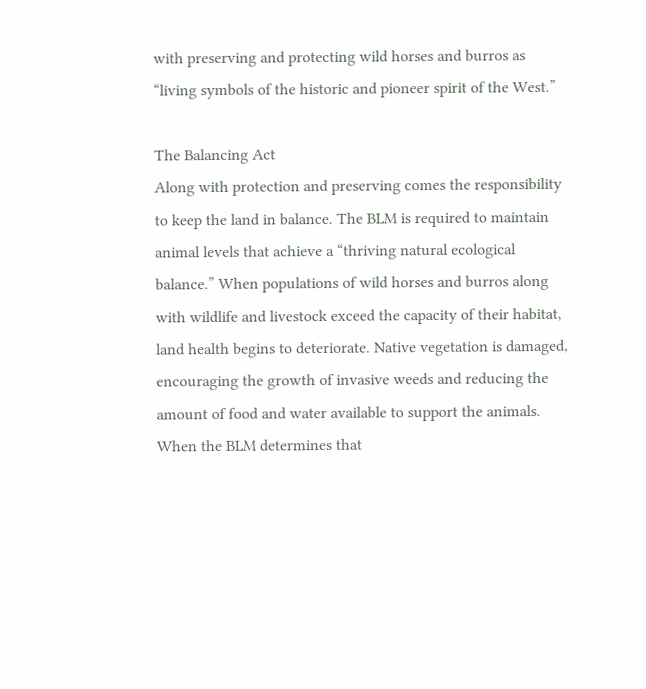with preserving and protecting wild horses and burros as “living symbols of the historic and pioneer spirit of the West.”

The Balancing Act
Along with protection and preserving comes the responsibility to keep the land in balance. The BLM is required to maintain animal levels that achieve a “thriving natural ecological balance.” When populations of wild horses and burros along with wildlife and livestock exceed the capacity of their habitat, land health begins to deteriorate. Native vegetation is damaged, encouraging the growth of invasive weeds and reducing the amount of food and water available to support the animals. When the BLM determines that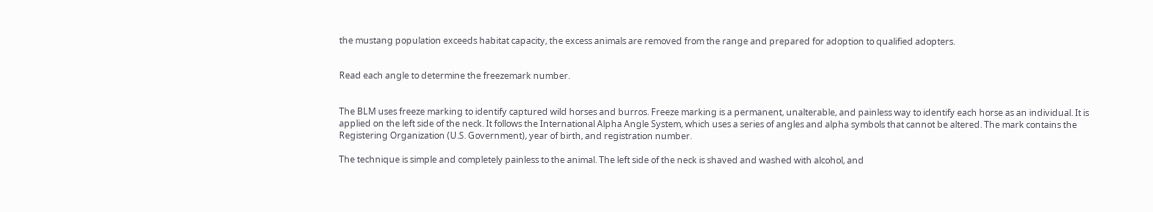the mustang population exceeds habitat capacity, the excess animals are removed from the range and prepared for adoption to qualified adopters.


Read each angle to determine the freezemark number.


The BLM uses freeze marking to identify captured wild horses and burros. Freeze marking is a permanent, unalterable, and painless way to identify each horse as an individual. It is applied on the left side of the neck. It follows the International Alpha Angle System, which uses a series of angles and alpha symbols that cannot be altered. The mark contains the Registering Organization (U.S. Government), year of birth, and registration number.

The technique is simple and completely painless to the animal. The left side of the neck is shaved and washed with alcohol, and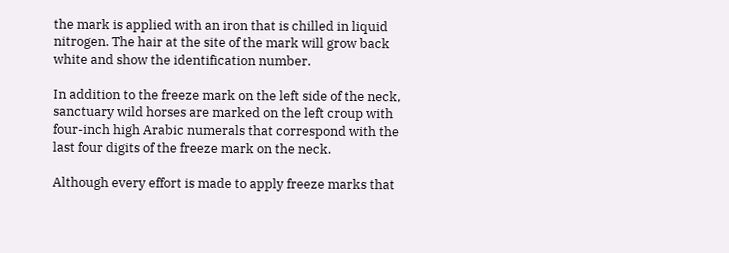the mark is applied with an iron that is chilled in liquid nitrogen. The hair at the site of the mark will grow back white and show the identification number.

In addition to the freeze mark on the left side of the neck, sanctuary wild horses are marked on the left croup with four-inch high Arabic numerals that correspond with the last four digits of the freeze mark on the neck.

Although every effort is made to apply freeze marks that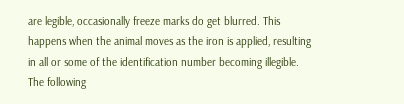are legible, occasionally freeze marks do get blurred. This happens when the animal moves as the iron is applied, resulting in all or some of the identification number becoming illegible. The following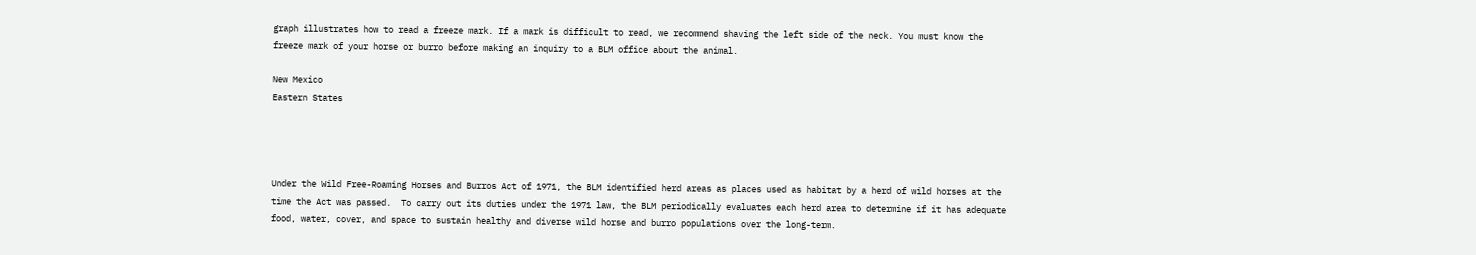graph illustrates how to read a freeze mark. If a mark is difficult to read, we recommend shaving the left side of the neck. You must know the freeze mark of your horse or burro before making an inquiry to a BLM office about the animal.

New Mexico
Eastern States




Under the Wild Free-Roaming Horses and Burros Act of 1971, the BLM identified herd areas as places used as habitat by a herd of wild horses at the time the Act was passed.  To carry out its duties under the 1971 law, the BLM periodically evaluates each herd area to determine if it has adequate food, water, cover, and space to sustain healthy and diverse wild horse and burro populations over the long-term.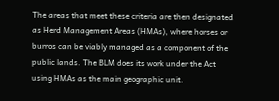The areas that meet these criteria are then designated as Herd Management Areas (HMAs), where horses or burros can be viably managed as a component of the public lands. The BLM does its work under the Act using HMAs as the main geographic unit.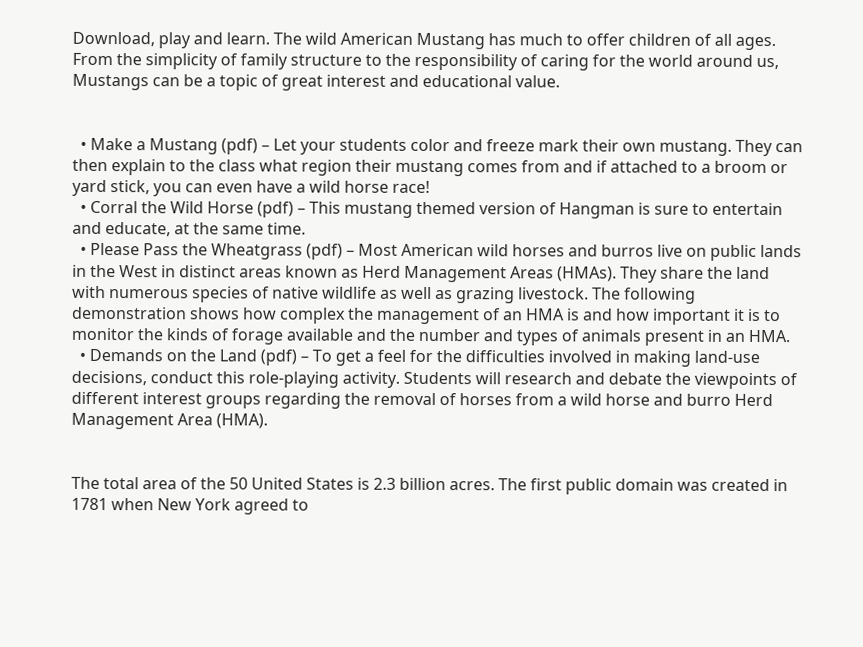Download, play and learn. The wild American Mustang has much to offer children of all ages. From the simplicity of family structure to the responsibility of caring for the world around us, Mustangs can be a topic of great interest and educational value.


  • Make a Mustang (pdf) – Let your students color and freeze mark their own mustang. They can then explain to the class what region their mustang comes from and if attached to a broom or yard stick, you can even have a wild horse race!
  • Corral the Wild Horse (pdf) – This mustang themed version of Hangman is sure to entertain and educate, at the same time.
  • Please Pass the Wheatgrass (pdf) – Most American wild horses and burros live on public lands in the West in distinct areas known as Herd Management Areas (HMAs). They share the land with numerous species of native wildlife as well as grazing livestock. The following demonstration shows how complex the management of an HMA is and how important it is to monitor the kinds of forage available and the number and types of animals present in an HMA.
  • Demands on the Land (pdf) – To get a feel for the difficulties involved in making land-use decisions, conduct this role-playing activity. Students will research and debate the viewpoints of different interest groups regarding the removal of horses from a wild horse and burro Herd Management Area (HMA).


The total area of the 50 United States is 2.3 billion acres. The first public domain was created in 1781 when New York agreed to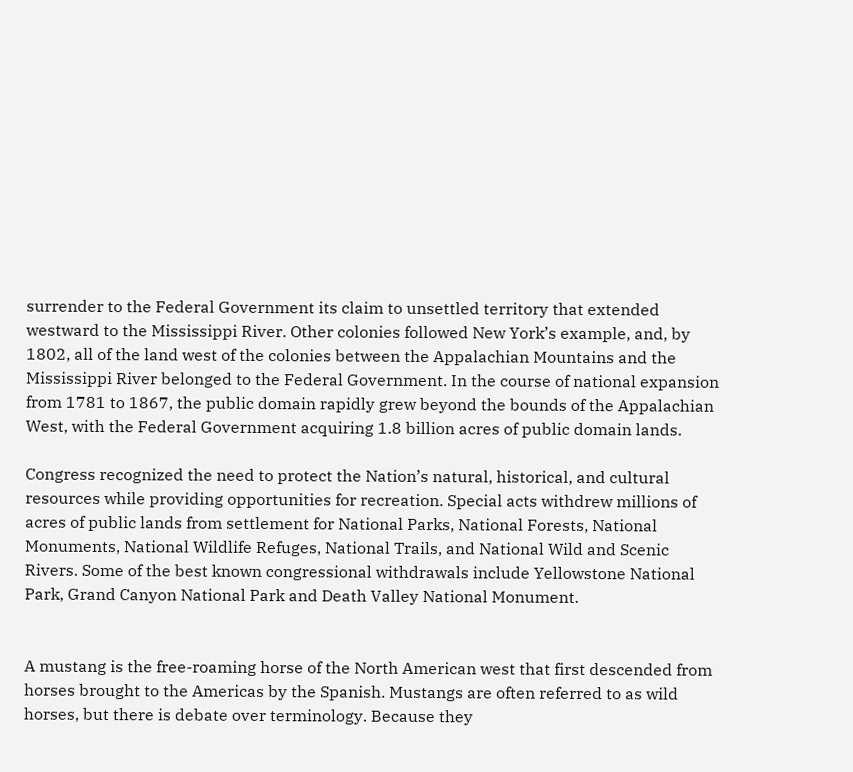surrender to the Federal Government its claim to unsettled territory that extended westward to the Mississippi River. Other colonies followed New York’s example, and, by 1802, all of the land west of the colonies between the Appalachian Mountains and the Mississippi River belonged to the Federal Government. In the course of national expansion from 1781 to 1867, the public domain rapidly grew beyond the bounds of the Appalachian West, with the Federal Government acquiring 1.8 billion acres of public domain lands.

Congress recognized the need to protect the Nation’s natural, historical, and cultural resources while providing opportunities for recreation. Special acts withdrew millions of acres of public lands from settlement for National Parks, National Forests, National Monuments, National Wildlife Refuges, National Trails, and National Wild and Scenic Rivers. Some of the best known congressional withdrawals include Yellowstone National Park, Grand Canyon National Park and Death Valley National Monument.


A mustang is the free-roaming horse of the North American west that first descended from horses brought to the Americas by the Spanish. Mustangs are often referred to as wild horses, but there is debate over terminology. Because they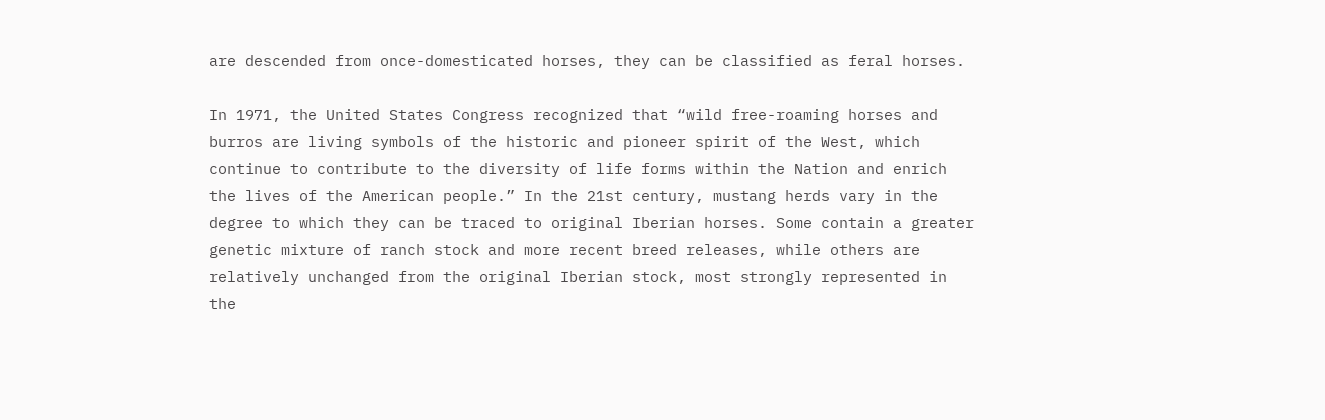are descended from once-domesticated horses, they can be classified as feral horses.

In 1971, the United States Congress recognized that “wild free-roaming horses and burros are living symbols of the historic and pioneer spirit of the West, which continue to contribute to the diversity of life forms within the Nation and enrich the lives of the American people.” In the 21st century, mustang herds vary in the degree to which they can be traced to original Iberian horses. Some contain a greater genetic mixture of ranch stock and more recent breed releases, while others are relatively unchanged from the original Iberian stock, most strongly represented in the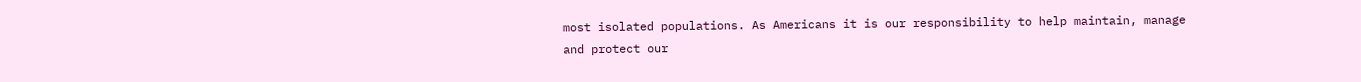most isolated populations. As Americans it is our responsibility to help maintain, manage and protect our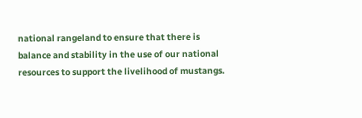national rangeland to ensure that there is balance and stability in the use of our national resources to support the livelihood of mustangs.